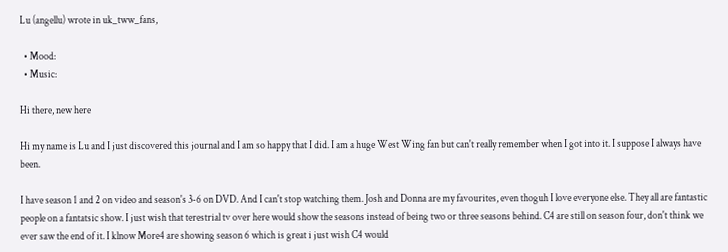Lu (angellu) wrote in uk_tww_fans,

  • Mood:
  • Music:

Hi there, new here

Hi my name is Lu and I just discovered this journal and I am so happy that I did. I am a huge West Wing fan but can't really remember when I got into it. I suppose I always have been.

I have season 1 and 2 on video and season's 3-6 on DVD. And I can't stop watching them. Josh and Donna are my favourites, even thoguh I love everyone else. They all are fantastic people on a fantatsic show. I just wish that terestrial tv over here would show the seasons instead of being two or three seasons behind. C4 are still on season four, don't think we ever saw the end of it. I klnow More4 are showing season 6 which is great i just wish C4 would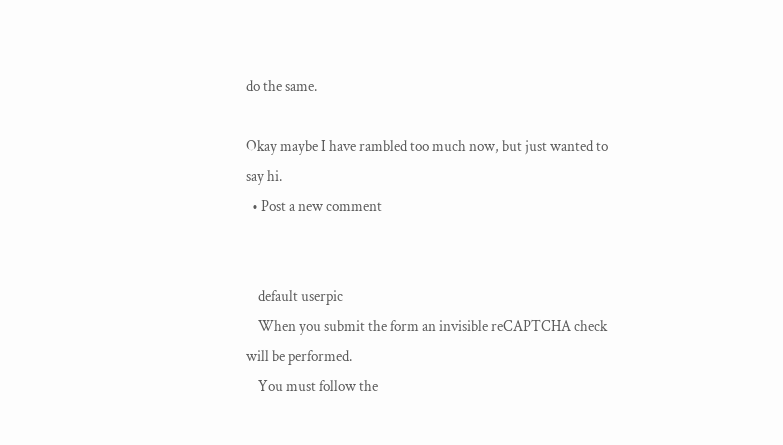do the same.

Okay maybe I have rambled too much now, but just wanted to say hi.
  • Post a new comment


    default userpic
    When you submit the form an invisible reCAPTCHA check will be performed.
    You must follow the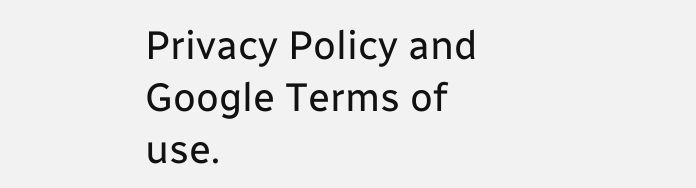Privacy Policy and Google Terms of use.